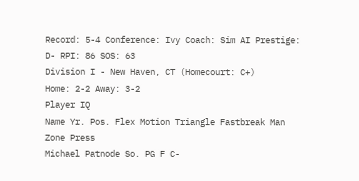Record: 5-4 Conference: Ivy Coach: Sim AI Prestige: D- RPI: 86 SOS: 63
Division I - New Haven, CT (Homecourt: C+)
Home: 2-2 Away: 3-2
Player IQ
Name Yr. Pos. Flex Motion Triangle Fastbreak Man Zone Press
Michael Patnode So. PG F C-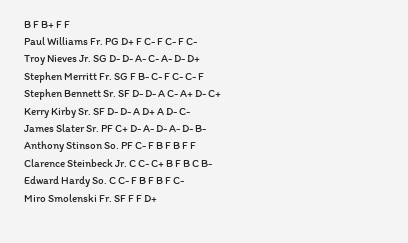B F B+ F F
Paul Williams Fr. PG D+ F C- F C- F C-
Troy Nieves Jr. SG D- D- A- C- A- D- D+
Stephen Merritt Fr. SG F B- C- F C- C- F
Stephen Bennett Sr. SF D- D- A C- A+ D- C+
Kerry Kirby Sr. SF D- D- A D+ A D- C-
James Slater Sr. PF C+ D- A- D- A- D- B-
Anthony Stinson So. PF C- F B F B F F
Clarence Steinbeck Jr. C C- C+ B F B C B-
Edward Hardy So. C C- F B F B F C-
Miro Smolenski Fr. SF F F D+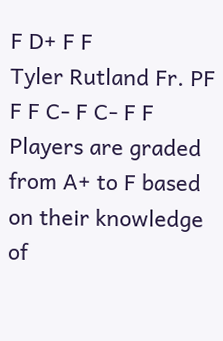F D+ F F
Tyler Rutland Fr. PF F F C- F C- F F
Players are graded from A+ to F based on their knowledge of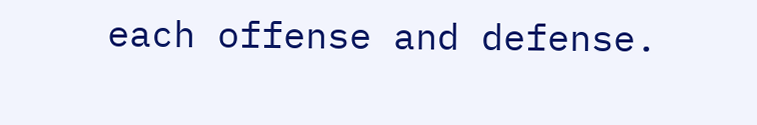each offense and defense.